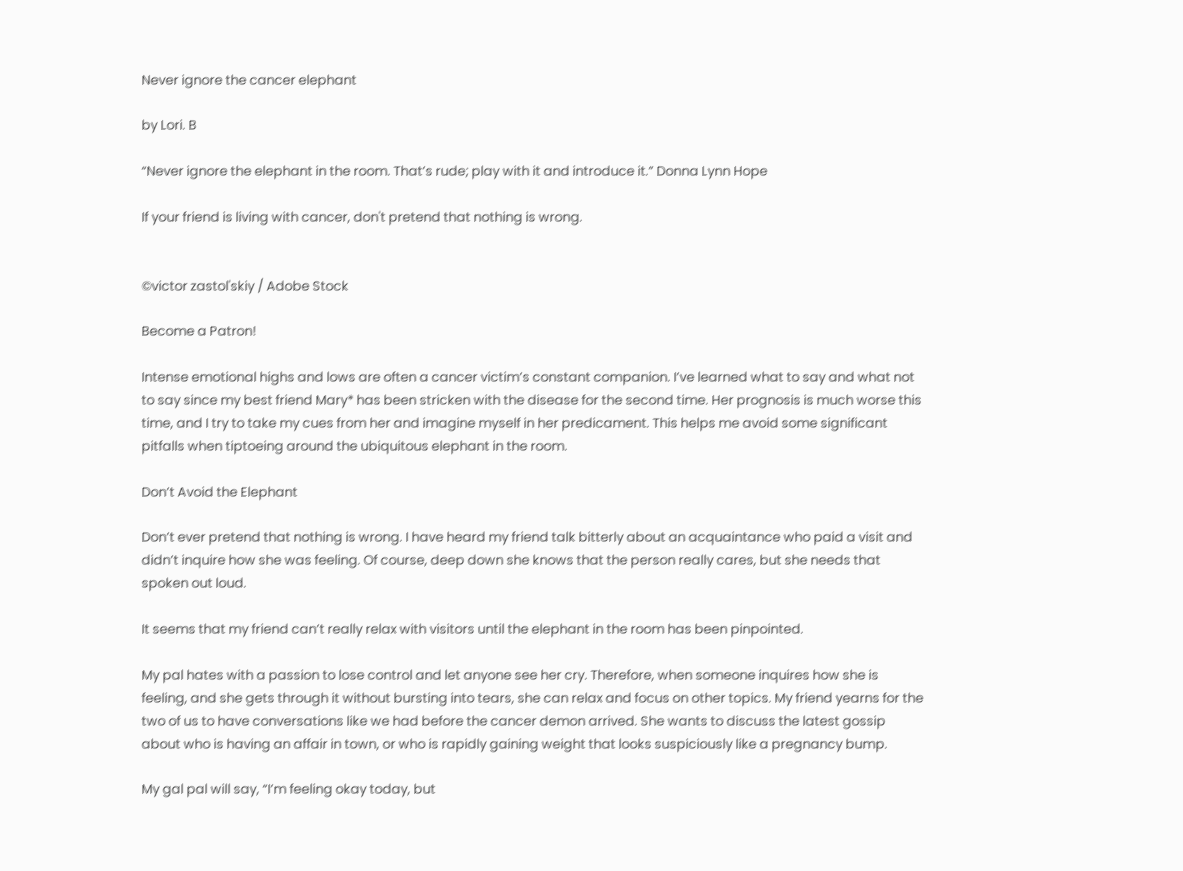Never ignore the cancer elephant

by Lori. B

“Never ignore the elephant in the room. That’s rude; play with it and introduce it.” Donna Lynn Hope

If your friend is living with cancer, don't pretend that nothing is wrong.


©victor zastol'skiy / Adobe Stock

Become a Patron!

Intense emotional highs and lows are often a cancer victim’s constant companion. I’ve learned what to say and what not to say since my best friend Mary* has been stricken with the disease for the second time. Her prognosis is much worse this time, and I try to take my cues from her and imagine myself in her predicament. This helps me avoid some significant pitfalls when tiptoeing around the ubiquitous elephant in the room.

Don’t Avoid the Elephant

Don’t ever pretend that nothing is wrong. I have heard my friend talk bitterly about an acquaintance who paid a visit and didn’t inquire how she was feeling. Of course, deep down she knows that the person really cares, but she needs that spoken out loud.

It seems that my friend can’t really relax with visitors until the elephant in the room has been pinpointed.

My pal hates with a passion to lose control and let anyone see her cry. Therefore, when someone inquires how she is feeling, and she gets through it without bursting into tears, she can relax and focus on other topics. My friend yearns for the two of us to have conversations like we had before the cancer demon arrived. She wants to discuss the latest gossip about who is having an affair in town, or who is rapidly gaining weight that looks suspiciously like a pregnancy bump.

My gal pal will say, “I’m feeling okay today, but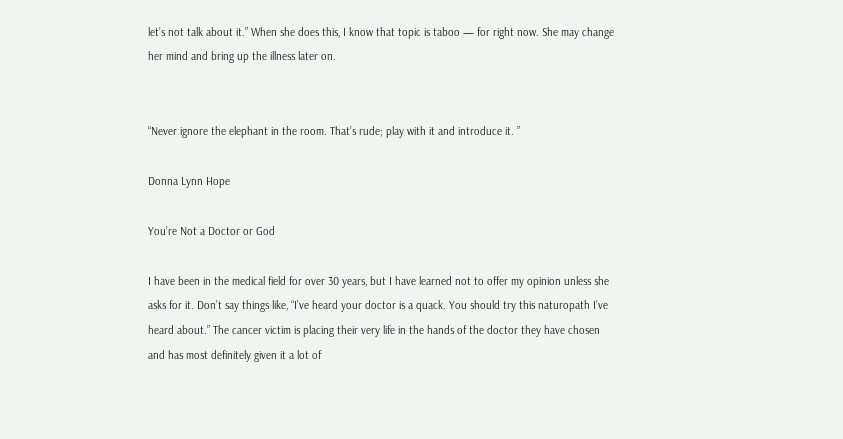let’s not talk about it.” When she does this, I know that topic is taboo — for right now. She may change her mind and bring up the illness later on.


“Never ignore the elephant in the room. That’s rude; play with it and introduce it. ”

Donna Lynn Hope

You’re Not a Doctor or God

I have been in the medical field for over 30 years, but I have learned not to offer my opinion unless she asks for it. Don’t say things like, “I’ve heard your doctor is a quack. You should try this naturopath I’ve heard about.” The cancer victim is placing their very life in the hands of the doctor they have chosen and has most definitely given it a lot of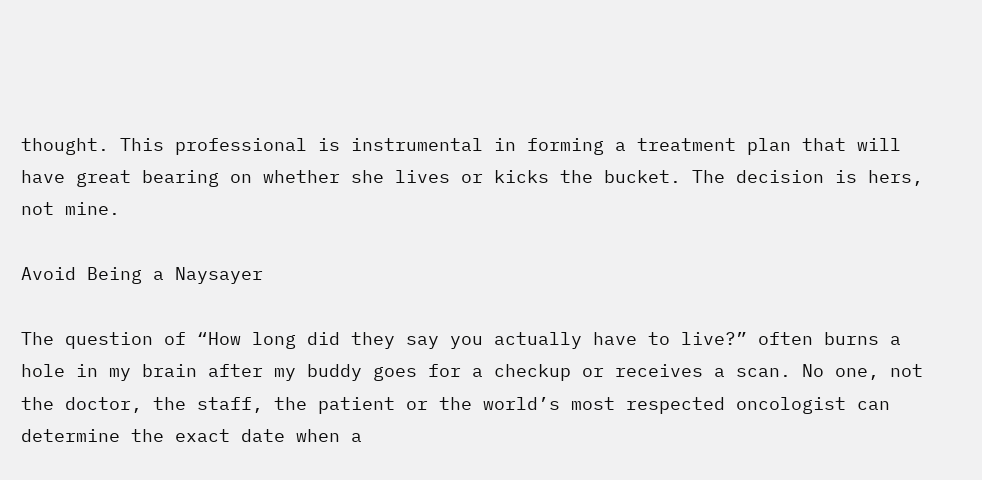thought. This professional is instrumental in forming a treatment plan that will have great bearing on whether she lives or kicks the bucket. The decision is hers, not mine.

Avoid Being a Naysayer

The question of “How long did they say you actually have to live?” often burns a hole in my brain after my buddy goes for a checkup or receives a scan. No one, not the doctor, the staff, the patient or the world’s most respected oncologist can determine the exact date when a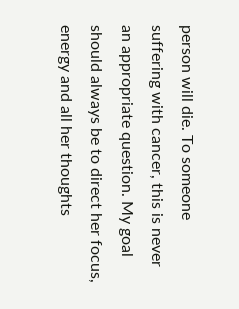person will die. To someone suffering with cancer, this is never an appropriate question. My goal should always be to direct her focus, energy and all her thoughts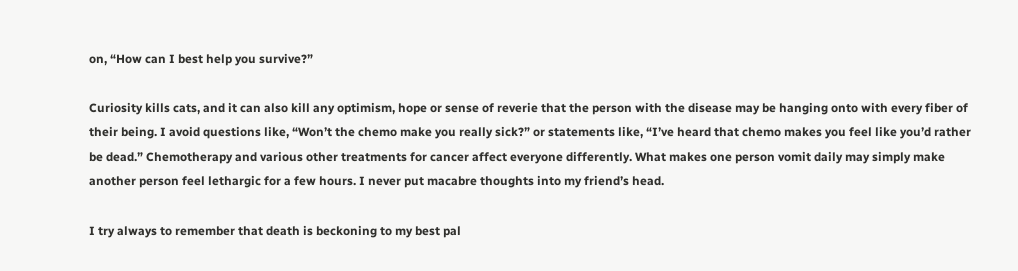on, “How can I best help you survive?”

Curiosity kills cats, and it can also kill any optimism, hope or sense of reverie that the person with the disease may be hanging onto with every fiber of their being. I avoid questions like, “Won’t the chemo make you really sick?” or statements like, “I’ve heard that chemo makes you feel like you’d rather be dead.” Chemotherapy and various other treatments for cancer affect everyone differently. What makes one person vomit daily may simply make another person feel lethargic for a few hours. I never put macabre thoughts into my friend’s head.

I try always to remember that death is beckoning to my best pal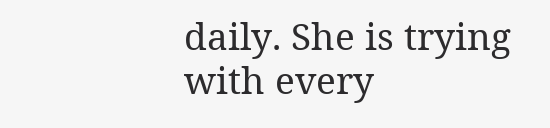daily. She is trying with every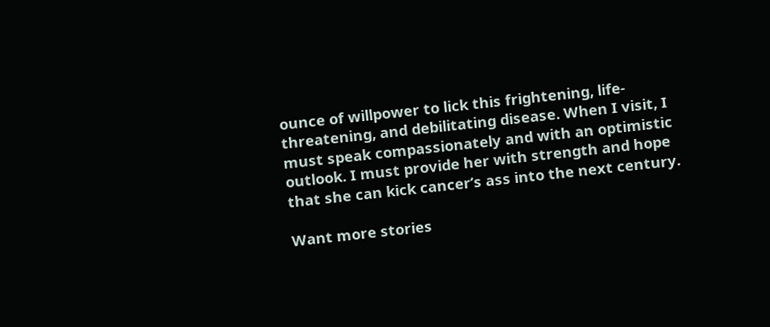ounce of willpower to lick this frightening, life-threatening, and debilitating disease. When I visit, I must speak compassionately and with an optimistic outlook. I must provide her with strength and hope that she can kick cancer’s ass into the next century.

Want more stories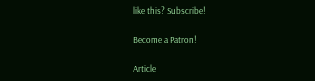like this? Subscribe!

Become a Patron!

Article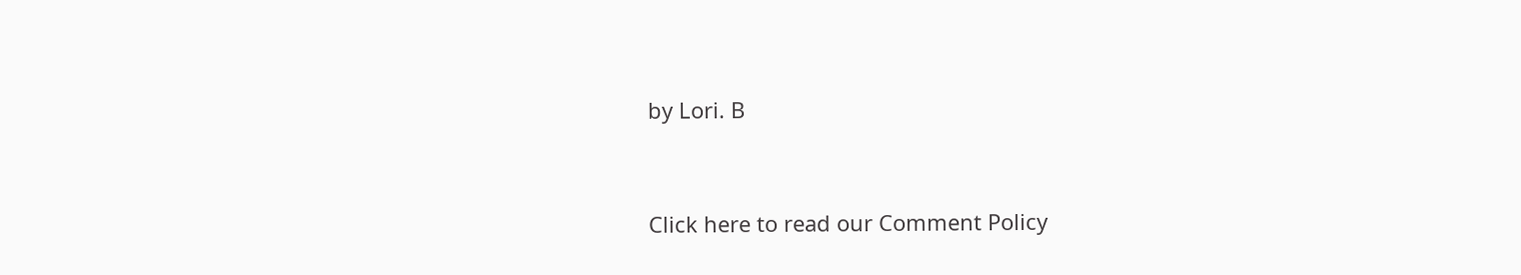by Lori. B



Click here to read our Comment Policy